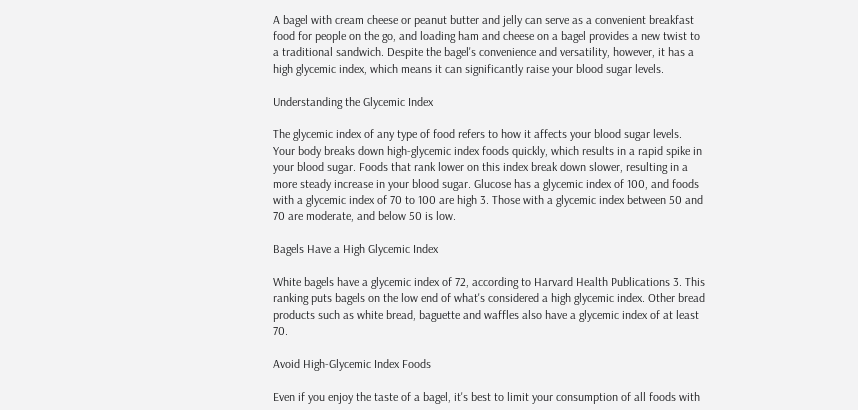A bagel with cream cheese or peanut butter and jelly can serve as a convenient breakfast food for people on the go, and loading ham and cheese on a bagel provides a new twist to a traditional sandwich. Despite the bagel's convenience and versatility, however, it has a high glycemic index, which means it can significantly raise your blood sugar levels.

Understanding the Glycemic Index

The glycemic index of any type of food refers to how it affects your blood sugar levels. Your body breaks down high-glycemic index foods quickly, which results in a rapid spike in your blood sugar. Foods that rank lower on this index break down slower, resulting in a more steady increase in your blood sugar. Glucose has a glycemic index of 100, and foods with a glycemic index of 70 to 100 are high 3. Those with a glycemic index between 50 and 70 are moderate, and below 50 is low.

Bagels Have a High Glycemic Index

White bagels have a glycemic index of 72, according to Harvard Health Publications 3. This ranking puts bagels on the low end of what's considered a high glycemic index. Other bread products such as white bread, baguette and waffles also have a glycemic index of at least 70.

Avoid High-Glycemic Index Foods

Even if you enjoy the taste of a bagel, it's best to limit your consumption of all foods with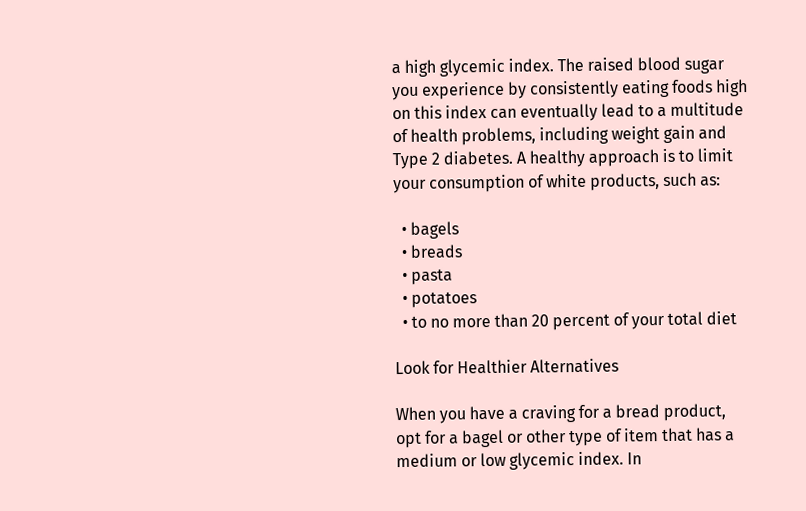a high glycemic index. The raised blood sugar you experience by consistently eating foods high on this index can eventually lead to a multitude of health problems, including weight gain and Type 2 diabetes. A healthy approach is to limit your consumption of white products, such as:

  • bagels
  • breads
  • pasta
  • potatoes
  • to no more than 20 percent of your total diet

Look for Healthier Alternatives

When you have a craving for a bread product, opt for a bagel or other type of item that has a medium or low glycemic index. In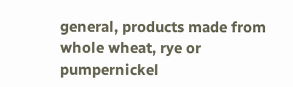general, products made from whole wheat, rye or pumpernickel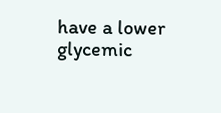have a lower glycemic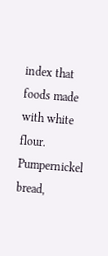index that foods made with white flour. Pumpernickel bread,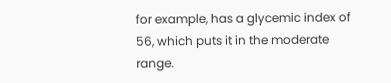for example, has a glycemic index of 56, which puts it in the moderate range.